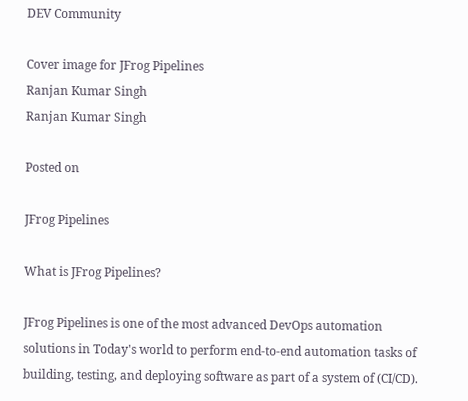DEV Community

Cover image for JFrog Pipelines
Ranjan Kumar Singh
Ranjan Kumar Singh

Posted on

JFrog Pipelines

What is JFrog Pipelines?

JFrog Pipelines is one of the most advanced DevOps automation solutions in Today's world to perform end-to-end automation tasks of building, testing, and deploying software as part of a system of (CI/CD).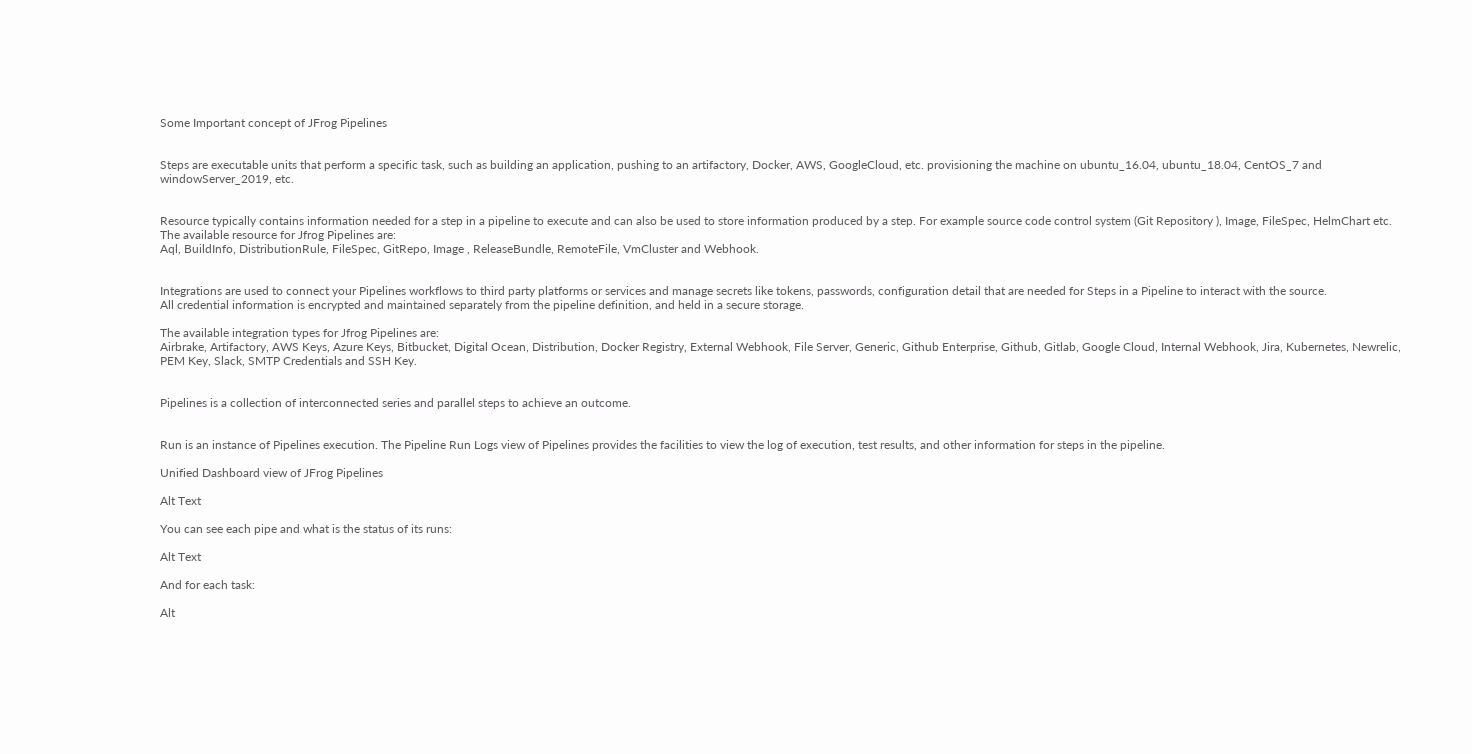Some Important concept of JFrog Pipelines


Steps are executable units that perform a specific task, such as building an application, pushing to an artifactory, Docker, AWS, GoogleCloud, etc. provisioning the machine on ubuntu_16.04, ubuntu_18.04, CentOS_7 and windowServer_2019, etc.


Resource typically contains information needed for a step in a pipeline to execute and can also be used to store information produced by a step. For example source code control system (Git Repository ), Image, FileSpec, HelmChart etc.
The available resource for Jfrog Pipelines are:
Aql, BuildInfo, DistributionRule, FileSpec, GitRepo, Image , ReleaseBundle, RemoteFile, VmCluster and Webhook.


Integrations are used to connect your Pipelines workflows to third party platforms or services and manage secrets like tokens, passwords, configuration detail that are needed for Steps in a Pipeline to interact with the source.
All credential information is encrypted and maintained separately from the pipeline definition, and held in a secure storage.

The available integration types for Jfrog Pipelines are:
Airbrake, Artifactory, AWS Keys, Azure Keys, Bitbucket, Digital Ocean, Distribution, Docker Registry, External Webhook, File Server, Generic, Github Enterprise, Github, Gitlab, Google Cloud, Internal Webhook, Jira, Kubernetes, Newrelic, PEM Key, Slack, SMTP Credentials and SSH Key.


Pipelines is a collection of interconnected series and parallel steps to achieve an outcome.


Run is an instance of Pipelines execution. The Pipeline Run Logs view of Pipelines provides the facilities to view the log of execution, test results, and other information for steps in the pipeline.

Unified Dashboard view of JFrog Pipelines

Alt Text

You can see each pipe and what is the status of its runs:

Alt Text

And for each task:

Alt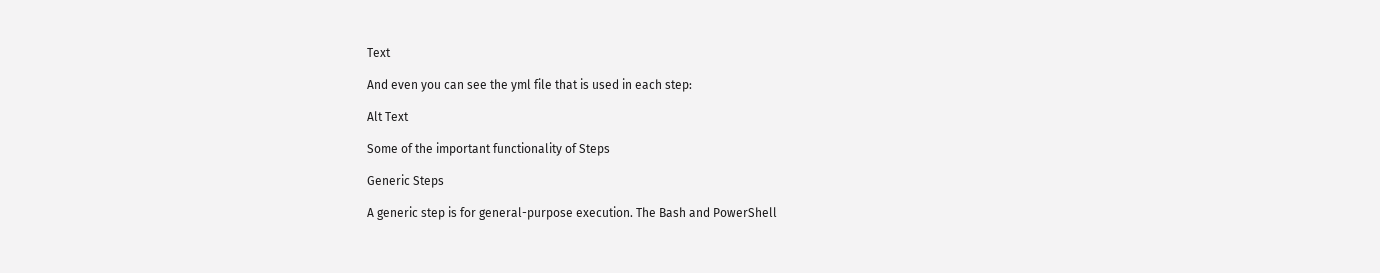Text

And even you can see the yml file that is used in each step:

Alt Text

Some of the important functionality of Steps

Generic Steps

A generic step is for general-purpose execution. The Bash and PowerShell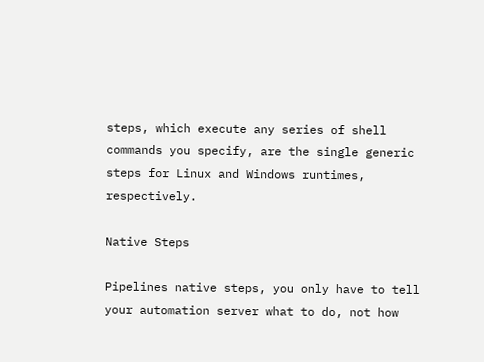steps, which execute any series of shell commands you specify, are the single generic steps for Linux and Windows runtimes, respectively.

Native Steps

Pipelines native steps, you only have to tell your automation server what to do, not how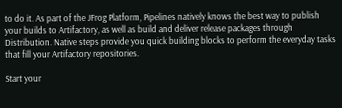to do it. As part of the JFrog Platform, Pipelines natively knows the best way to publish your builds to Artifactory, as well as build and deliver release packages through Distribution. Native steps provide you quick building blocks to perform the everyday tasks that fill your Artifactory repositories.

Start your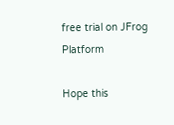free trial on JFrog Platform

Hope this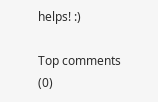helps! :)

Top comments (0)